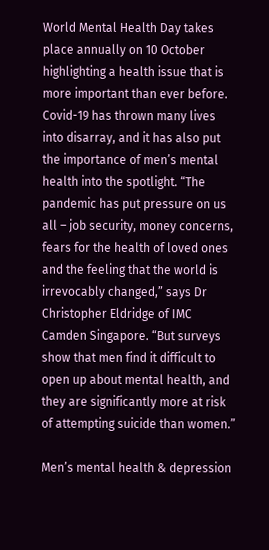World Mental Health Day takes place annually on 10 October highlighting a health issue that is more important than ever before. Covid-19 has thrown many lives into disarray, and it has also put the importance of men’s mental health into the spotlight. “The pandemic has put pressure on us all – job security, money concerns, fears for the health of loved ones and the feeling that the world is irrevocably changed,” says Dr Christopher Eldridge of IMC Camden Singapore. “But surveys show that men find it difficult to open up about mental health, and they are significantly more at risk of attempting suicide than women.”

Men’s mental health & depression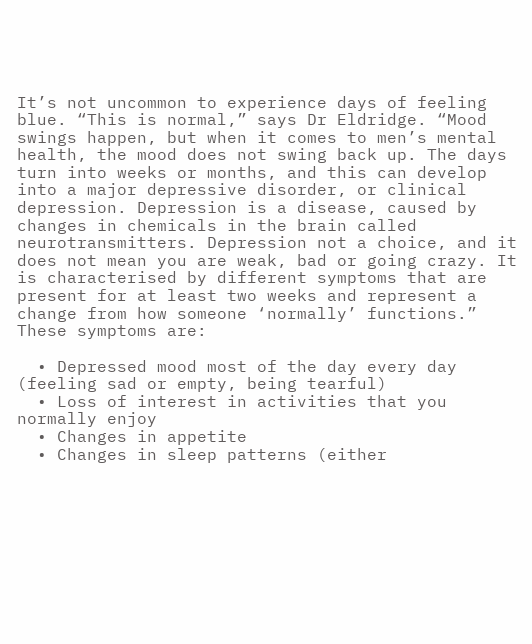It’s not uncommon to experience days of feeling blue. “This is normal,” says Dr Eldridge. “Mood swings happen, but when it comes to men’s mental health, the mood does not swing back up. The days turn into weeks or months, and this can develop into a major depressive disorder, or clinical depression. Depression is a disease, caused by changes in chemicals in the brain called neurotransmitters. Depression not a choice, and it does not mean you are weak, bad or going crazy. It is characterised by different symptoms that are present for at least two weeks and represent a change from how someone ‘normally’ functions.”  These symptoms are:

  • Depressed mood most of the day every day (feeling sad or empty, being tearful)
  • Loss of interest in activities that you normally enjoy
  • Changes in appetite
  • Changes in sleep patterns (either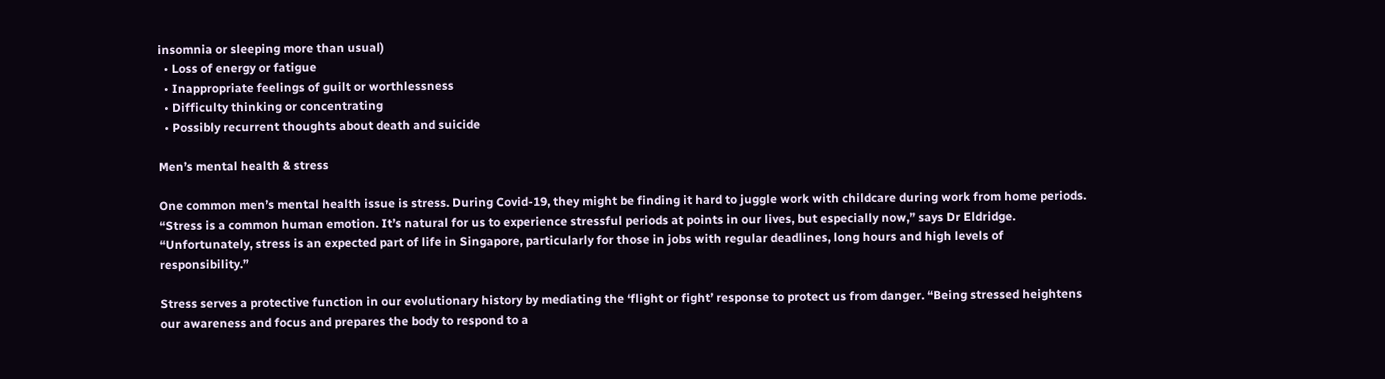insomnia or sleeping more than usual)
  • Loss of energy or fatigue
  • Inappropriate feelings of guilt or worthlessness
  • Difficulty thinking or concentrating
  • Possibly recurrent thoughts about death and suicide

Men’s mental health & stress

One common men’s mental health issue is stress. During Covid-19, they might be finding it hard to juggle work with childcare during work from home periods. “Stress is a common human emotion. It’s natural for us to experience stressful periods at points in our lives, but especially now,” says Dr Eldridge. “Unfortunately, stress is an expected part of life in Singapore, particularly for those in jobs with regular deadlines, long hours and high levels of responsibility.”

Stress serves a protective function in our evolutionary history by mediating the ‘flight or fight’ response to protect us from danger. “Being stressed heightens our awareness and focus and prepares the body to respond to a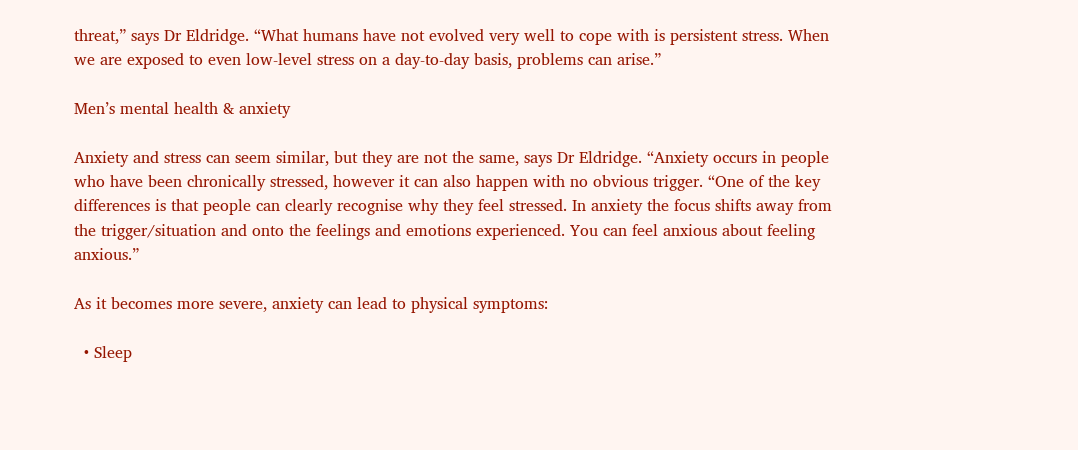threat,” says Dr Eldridge. “What humans have not evolved very well to cope with is persistent stress. When we are exposed to even low-level stress on a day-to-day basis, problems can arise.”

Men’s mental health & anxiety

Anxiety and stress can seem similar, but they are not the same, says Dr Eldridge. “Anxiety occurs in people who have been chronically stressed, however it can also happen with no obvious trigger. “One of the key differences is that people can clearly recognise why they feel stressed. In anxiety the focus shifts away from the trigger/situation and onto the feelings and emotions experienced. You can feel anxious about feeling anxious.”

As it becomes more severe, anxiety can lead to physical symptoms:

  • Sleep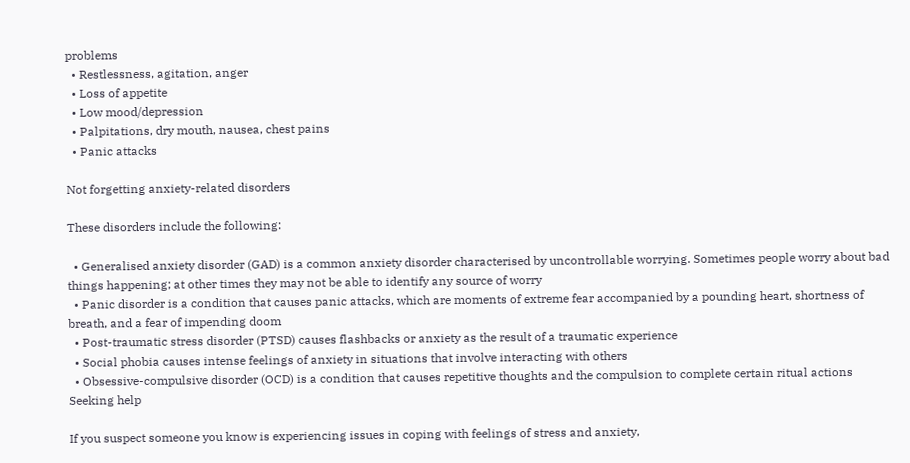problems
  • Restlessness, agitation, anger
  • Loss of appetite
  • Low mood/depression
  • Palpitations, dry mouth, nausea, chest pains
  • Panic attacks

Not forgetting anxiety-related disorders

These disorders include the following:

  • Generalised anxiety disorder (GAD) is a common anxiety disorder characterised by uncontrollable worrying. Sometimes people worry about bad things happening; at other times they may not be able to identify any source of worry
  • Panic disorder is a condition that causes panic attacks, which are moments of extreme fear accompanied by a pounding heart, shortness of breath, and a fear of impending doom
  • Post-traumatic stress disorder (PTSD) causes flashbacks or anxiety as the result of a traumatic experience
  • Social phobia causes intense feelings of anxiety in situations that involve interacting with others
  • Obsessive-compulsive disorder (OCD) is a condition that causes repetitive thoughts and the compulsion to complete certain ritual actions
Seeking help

If you suspect someone you know is experiencing issues in coping with feelings of stress and anxiety,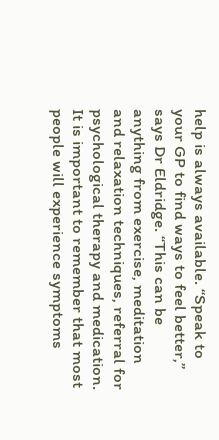help is always available. “Speak to your GP to find ways to feel better,” says Dr Eldridge. “This can be anything from exercise, meditation and relaxation techniques, referral for psychological therapy and medication. It is important to remember that most people will experience symptoms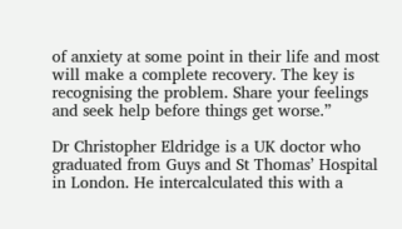of anxiety at some point in their life and most will make a complete recovery. The key is recognising the problem. Share your feelings and seek help before things get worse.”

Dr Christopher Eldridge is a UK doctor who graduated from Guys and St Thomas’ Hospital in London. He intercalculated this with a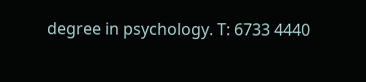degree in psychology. T: 6733 4440